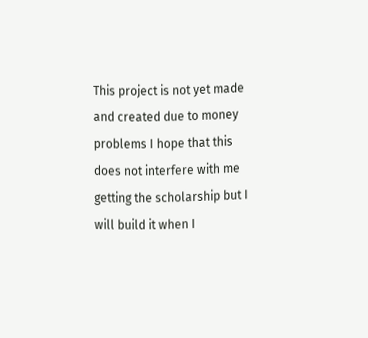This project is not yet made and created due to money problems I hope that this does not interfere with me getting the scholarship but I will build it when I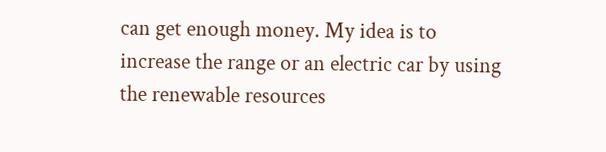can get enough money. My idea is to increase the range or an electric car by using the renewable resources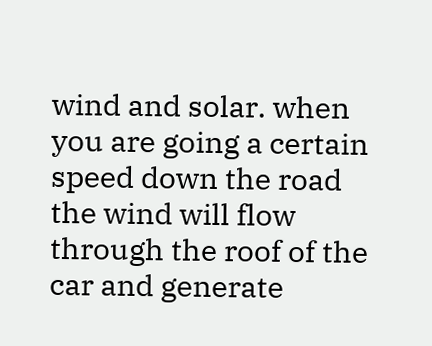wind and solar. when you are going a certain speed down the road the wind will flow through the roof of the car and generate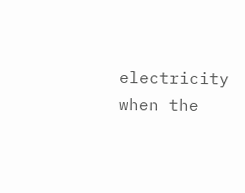electricity when the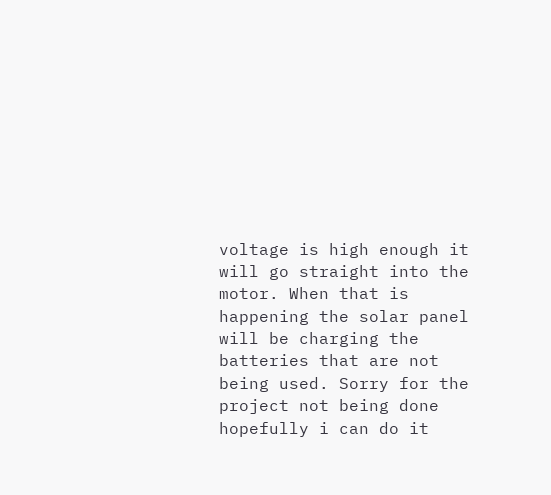voltage is high enough it will go straight into the motor. When that is happening the solar panel will be charging the batteries that are not being used. Sorry for the project not being done hopefully i can do it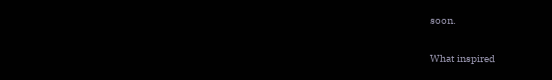soon.

What inspired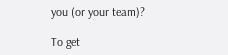you (or your team)?

To get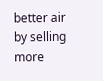better air by selling more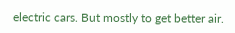electric cars. But mostly to get better air.